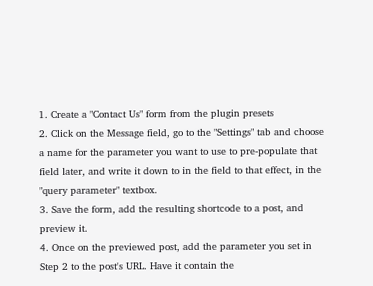1. Create a "Contact Us" form from the plugin presets
2. Click on the Message field, go to the "Settings" tab and choose a name for the parameter you want to use to pre-populate that field later, and write it down to in the field to that effect, in the "query parameter" textbox.
3. Save the form, add the resulting shortcode to a post, and preview it.
4. Once on the previewed post, add the parameter you set in Step 2 to the post's URL. Have it contain the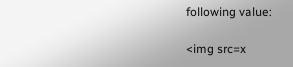following value:

<img src=x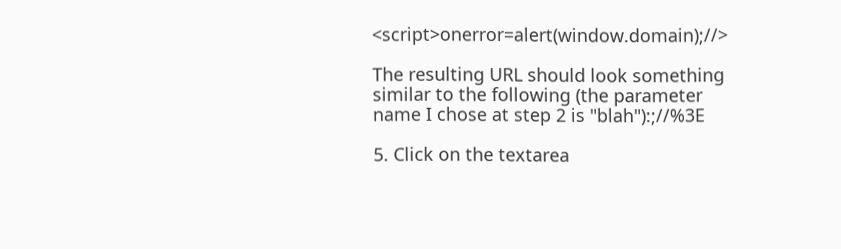<script>onerror=alert(window.domain);//>

The resulting URL should look something similar to the following (the parameter name I chose at step 2 is "blah"):;//%3E

5. Click on the textarea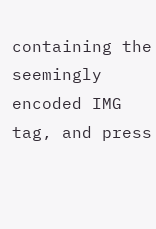containing the seemingly encoded IMG tag, and press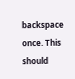backspace once. This should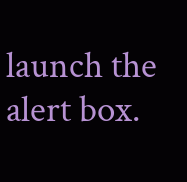launch the alert box.